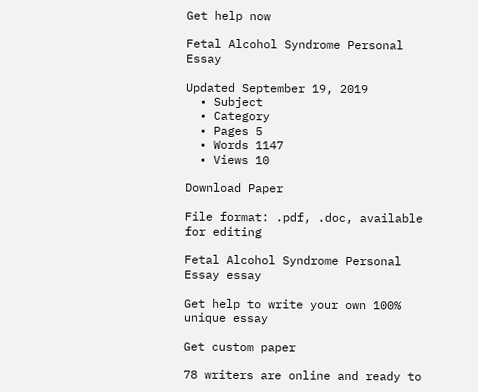Get help now

Fetal Alcohol Syndrome Personal Essay

Updated September 19, 2019
  • Subject
  • Category
  • Pages 5
  • Words 1147
  • Views 10

Download Paper

File format: .pdf, .doc, available for editing

Fetal Alcohol Syndrome Personal Essay essay

Get help to write your own 100% unique essay

Get custom paper

78 writers are online and ready to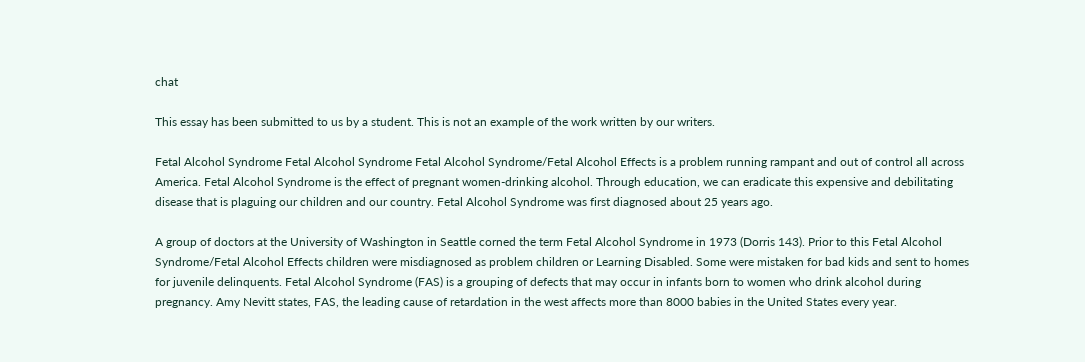chat

This essay has been submitted to us by a student. This is not an example of the work written by our writers.

Fetal Alcohol Syndrome Fetal Alcohol Syndrome Fetal Alcohol Syndrome/Fetal Alcohol Effects is a problem running rampant and out of control all across America. Fetal Alcohol Syndrome is the effect of pregnant women-drinking alcohol. Through education, we can eradicate this expensive and debilitating disease that is plaguing our children and our country. Fetal Alcohol Syndrome was first diagnosed about 25 years ago.

A group of doctors at the University of Washington in Seattle corned the term Fetal Alcohol Syndrome in 1973 (Dorris 143). Prior to this Fetal Alcohol Syndrome/Fetal Alcohol Effects children were misdiagnosed as problem children or Learning Disabled. Some were mistaken for bad kids and sent to homes for juvenile delinquents. Fetal Alcohol Syndrome (FAS) is a grouping of defects that may occur in infants born to women who drink alcohol during pregnancy. Amy Nevitt states, FAS, the leading cause of retardation in the west affects more than 8000 babies in the United States every year.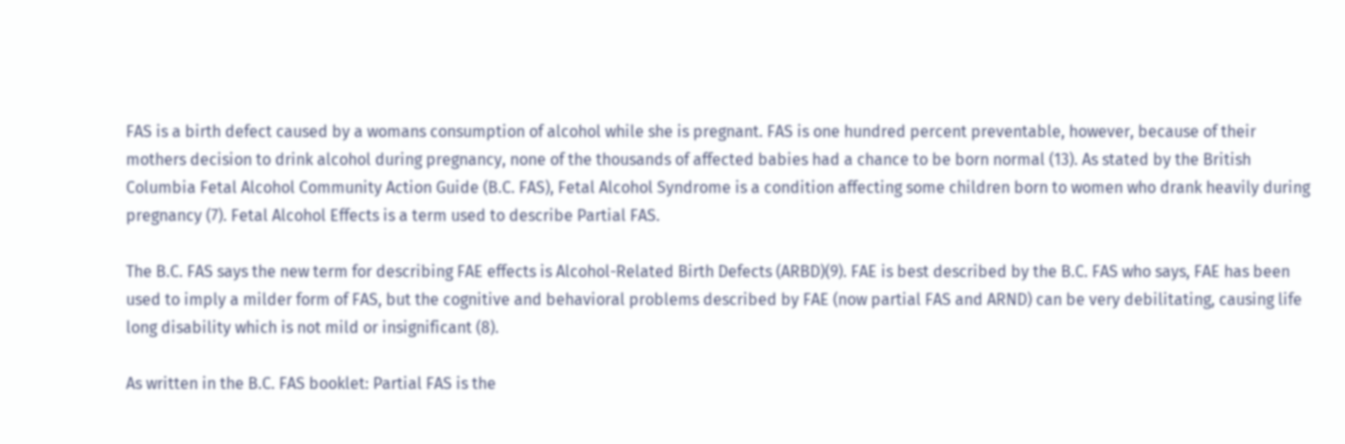FAS is a birth defect caused by a womans consumption of alcohol while she is pregnant. FAS is one hundred percent preventable, however, because of their mothers decision to drink alcohol during pregnancy, none of the thousands of affected babies had a chance to be born normal (13). As stated by the British Columbia Fetal Alcohol Community Action Guide (B.C. FAS), Fetal Alcohol Syndrome is a condition affecting some children born to women who drank heavily during pregnancy (7). Fetal Alcohol Effects is a term used to describe Partial FAS.

The B.C. FAS says the new term for describing FAE effects is Alcohol-Related Birth Defects (ARBD)(9). FAE is best described by the B.C. FAS who says, FAE has been used to imply a milder form of FAS, but the cognitive and behavioral problems described by FAE (now partial FAS and ARND) can be very debilitating, causing life long disability which is not mild or insignificant (8).

As written in the B.C. FAS booklet: Partial FAS is the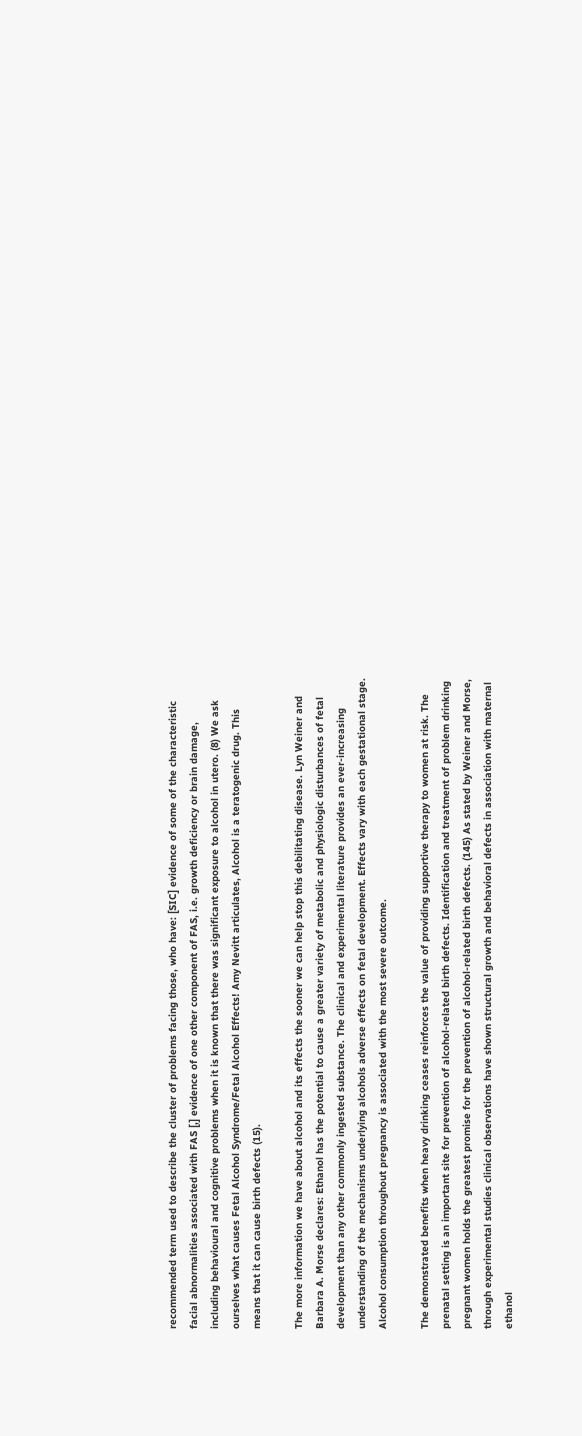recommended term used to describe the cluster of problems facing those, who have: [SIC] evidence of some of the characteristic facial abnormalities associated with FAS [,] evidence of one other component of FAS, i.e. growth deficiency or brain damage, including behavioural and cognitive problems when it is known that there was significant exposure to alcohol in utero. (8) We ask ourselves what causes Fetal Alcohol Syndrome/Fetal Alcohol Effects! Amy Nevitt articulates, Alcohol is a teratogenic drug. This means that it can cause birth defects (15).

The more information we have about alcohol and its effects the sooner we can help stop this debilitating disease. Lyn Weiner and Barbara A. Morse declares: Ethanol has the potential to cause a greater variety of metabolic and physiologic disturbances of fetal development than any other commonly ingested substance. The clinical and experimental literature provides an ever-increasing understanding of the mechanisms underlying alcohols adverse effects on fetal development. Effects vary with each gestational stage. Alcohol consumption throughout pregnancy is associated with the most severe outcome.

The demonstrated benefits when heavy drinking ceases reinforces the value of providing supportive therapy to women at risk. The prenatal setting is an important site for prevention of alcohol-related birth defects. Identification and treatment of problem drinking pregnant women holds the greatest promise for the prevention of alcohol-related birth defects. (145) As stated by Weiner and Morse, through experimental studies clinical observations have shown structural growth and behavioral defects in association with maternal ethanol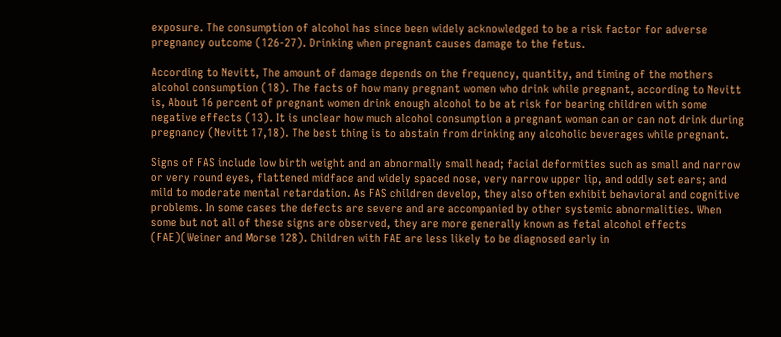exposure. The consumption of alcohol has since been widely acknowledged to be a risk factor for adverse pregnancy outcome (126-27). Drinking when pregnant causes damage to the fetus.

According to Nevitt, The amount of damage depends on the frequency, quantity, and timing of the mothers alcohol consumption (18). The facts of how many pregnant women who drink while pregnant, according to Nevitt is, About 16 percent of pregnant women drink enough alcohol to be at risk for bearing children with some negative effects (13). It is unclear how much alcohol consumption a pregnant woman can or can not drink during pregnancy (Nevitt 17,18). The best thing is to abstain from drinking any alcoholic beverages while pregnant.

Signs of FAS include low birth weight and an abnormally small head; facial deformities such as small and narrow or very round eyes, flattened midface and widely spaced nose, very narrow upper lip, and oddly set ears; and mild to moderate mental retardation. As FAS children develop, they also often exhibit behavioral and cognitive problems. In some cases the defects are severe and are accompanied by other systemic abnormalities. When some but not all of these signs are observed, they are more generally known as fetal alcohol effects (FAE)(Weiner and Morse 128). Children with FAE are less likely to be diagnosed early in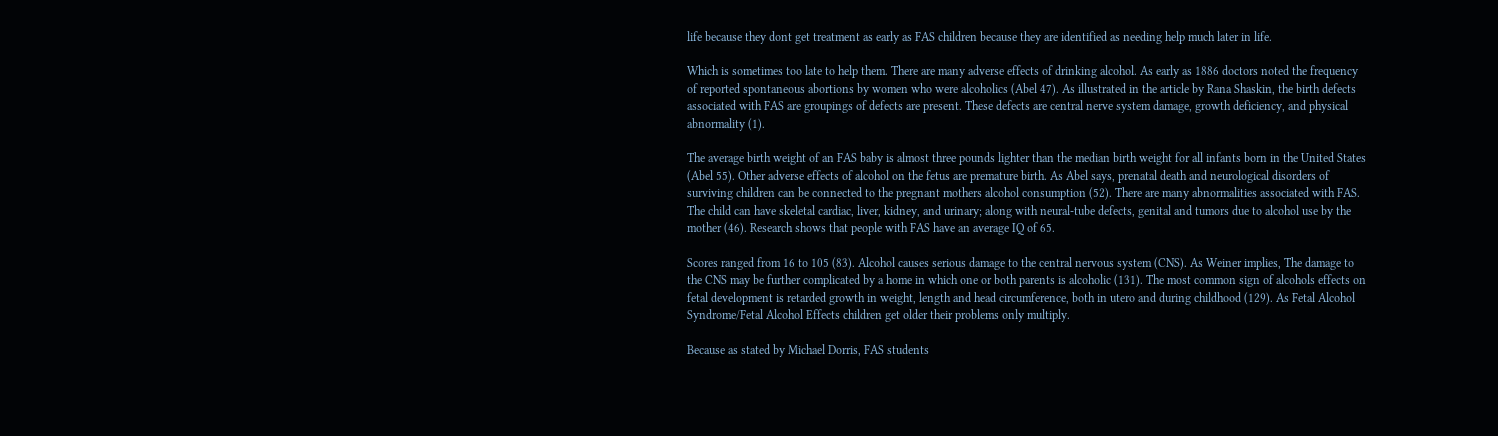life because they dont get treatment as early as FAS children because they are identified as needing help much later in life.

Which is sometimes too late to help them. There are many adverse effects of drinking alcohol. As early as 1886 doctors noted the frequency of reported spontaneous abortions by women who were alcoholics (Abel 47). As illustrated in the article by Rana Shaskin, the birth defects associated with FAS are groupings of defects are present. These defects are central nerve system damage, growth deficiency, and physical abnormality (1).

The average birth weight of an FAS baby is almost three pounds lighter than the median birth weight for all infants born in the United States (Abel 55). Other adverse effects of alcohol on the fetus are premature birth. As Abel says, prenatal death and neurological disorders of surviving children can be connected to the pregnant mothers alcohol consumption (52). There are many abnormalities associated with FAS. The child can have skeletal cardiac, liver, kidney, and urinary; along with neural-tube defects, genital and tumors due to alcohol use by the mother (46). Research shows that people with FAS have an average IQ of 65.

Scores ranged from 16 to 105 (83). Alcohol causes serious damage to the central nervous system (CNS). As Weiner implies, The damage to the CNS may be further complicated by a home in which one or both parents is alcoholic (131). The most common sign of alcohols effects on fetal development is retarded growth in weight, length and head circumference, both in utero and during childhood (129). As Fetal Alcohol Syndrome/Fetal Alcohol Effects children get older their problems only multiply.

Because as stated by Michael Dorris, FAS students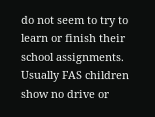do not seem to try to learn or finish their school assignments. Usually FAS children show no drive or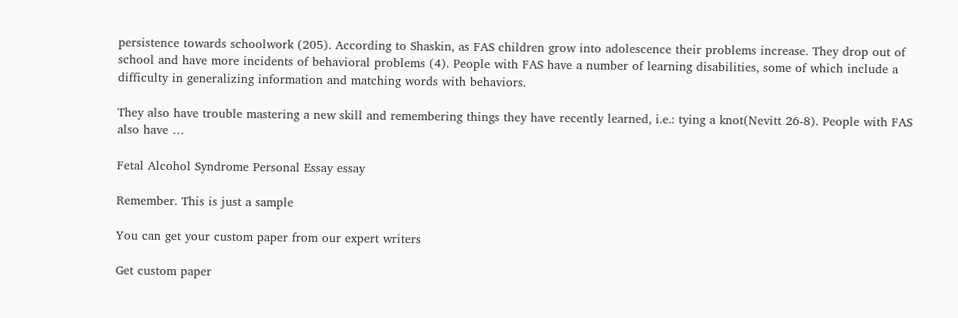persistence towards schoolwork (205). According to Shaskin, as FAS children grow into adolescence their problems increase. They drop out of school and have more incidents of behavioral problems (4). People with FAS have a number of learning disabilities, some of which include a difficulty in generalizing information and matching words with behaviors.

They also have trouble mastering a new skill and remembering things they have recently learned, i.e.: tying a knot(Nevitt 26-8). People with FAS also have …

Fetal Alcohol Syndrome Personal Essay essay

Remember. This is just a sample

You can get your custom paper from our expert writers

Get custom paper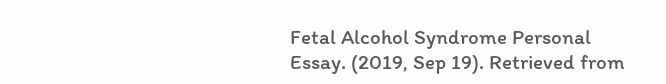Fetal Alcohol Syndrome Personal Essay. (2019, Sep 19). Retrieved from